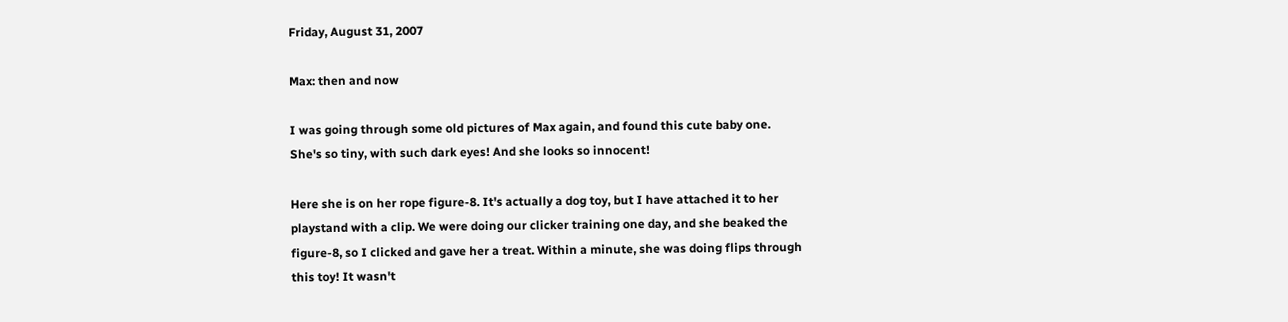Friday, August 31, 2007

Max: then and now

I was going through some old pictures of Max again, and found this cute baby one. She's so tiny, with such dark eyes! And she looks so innocent!

Here she is on her rope figure-8. It's actually a dog toy, but I have attached it to her playstand with a clip. We were doing our clicker training one day, and she beaked the figure-8, so I clicked and gave her a treat. Within a minute, she was doing flips through this toy! It wasn't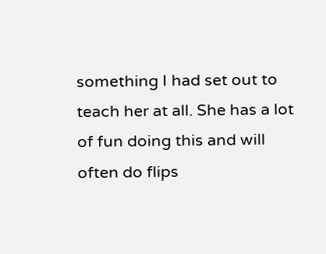something I had set out to teach her at all. She has a lot of fun doing this and will often do flips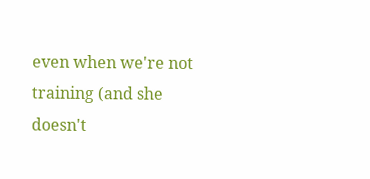even when we're not training (and she doesn't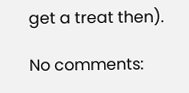get a treat then).

No comments: